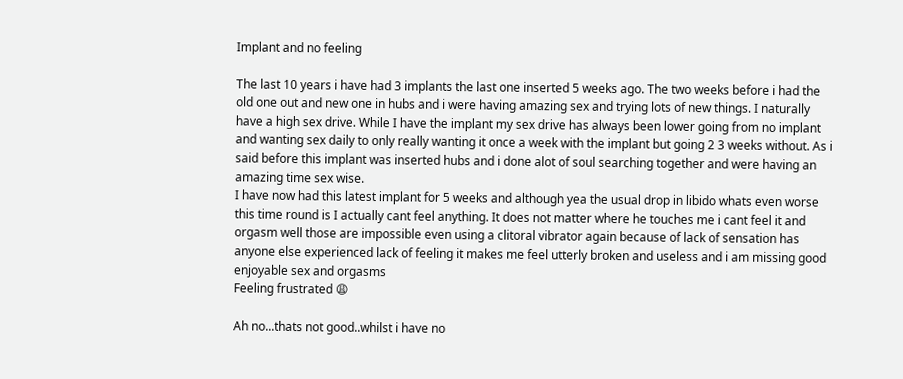Implant and no feeling

The last 10 years i have had 3 implants the last one inserted 5 weeks ago. The two weeks before i had the old one out and new one in hubs and i were having amazing sex and trying lots of new things. I naturally have a high sex drive. While I have the implant my sex drive has always been lower going from no implant and wanting sex daily to only really wanting it once a week with the implant but going 2 3 weeks without. As i said before this implant was inserted hubs and i done alot of soul searching together and were having an amazing time sex wise.
I have now had this latest implant for 5 weeks and although yea the usual drop in libido whats even worse this time round is I actually cant feel anything. It does not matter where he touches me i cant feel it and orgasm well those are impossible even using a clitoral vibrator again because of lack of sensation has anyone else experienced lack of feeling it makes me feel utterly broken and useless and i am missing good enjoyable sex and orgasms
Feeling frustrated 😩

Ah no...thats not good..whilst i have no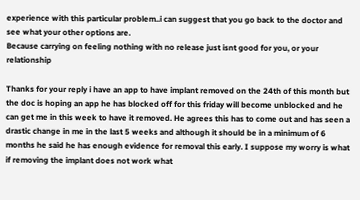experience with this particular problem..i can suggest that you go back to the doctor and see what your other options are.
Because carrying on feeling nothing with no release just isnt good for you, or your relationship

Thanks for your reply i have an app to have implant removed on the 24th of this month but the doc is hoping an app he has blocked off for this friday will become unblocked and he can get me in this week to have it removed. He agrees this has to come out and has seen a drastic change in me in the last 5 weeks and although it should be in a minimum of 6 months he said he has enough evidence for removal this early. I suppose my worry is what if removing the implant does not work what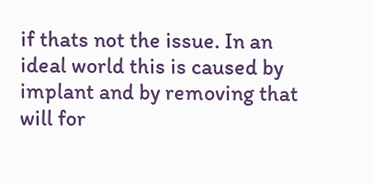if thats not the issue. In an ideal world this is caused by implant and by removing that will for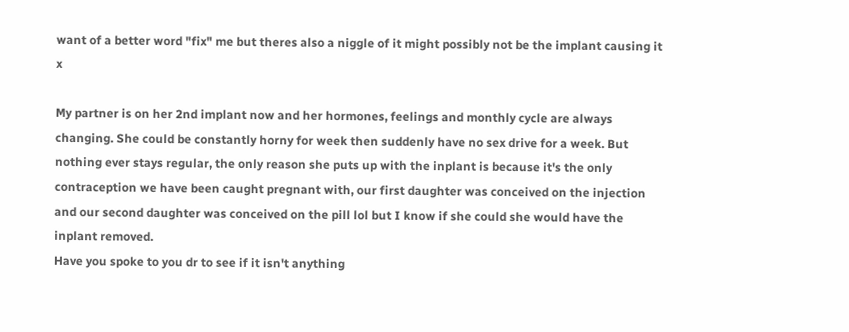want of a better word "fix" me but theres also a niggle of it might possibly not be the implant causing it x

My partner is on her 2nd implant now and her hormones, feelings and monthly cycle are always changing. She could be constantly horny for week then suddenly have no sex drive for a week. But nothing ever stays regular, the only reason she puts up with the inplant is because it's the only contraception we have been caught pregnant with, our first daughter was conceived on the injection and our second daughter was conceived on the pill lol but I know if she could she would have the inplant removed.
Have you spoke to you dr to see if it isn't anything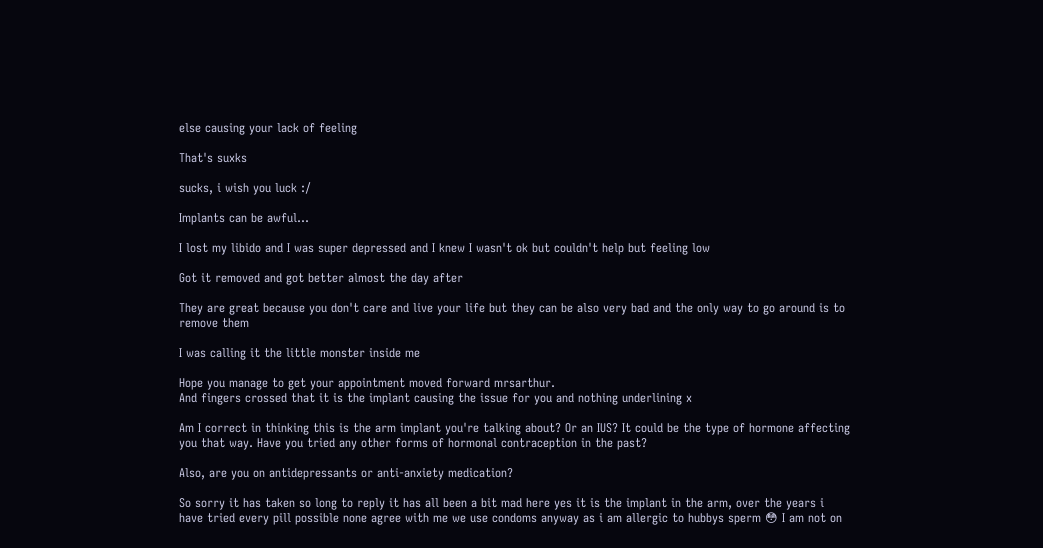else causing your lack of feeling

That's suxks

sucks, i wish you luck :/

Implants can be awful...

I lost my libido and I was super depressed and I knew I wasn't ok but couldn't help but feeling low

Got it removed and got better almost the day after

They are great because you don't care and live your life but they can be also very bad and the only way to go around is to remove them

I was calling it the little monster inside me

Hope you manage to get your appointment moved forward mrsarthur.
And fingers crossed that it is the implant causing the issue for you and nothing underlining x

Am I correct in thinking this is the arm implant you're talking about? Or an IUS? It could be the type of hormone affecting you that way. Have you tried any other forms of hormonal contraception in the past?

Also, are you on antidepressants or anti-anxiety medication?

So sorry it has taken so long to reply it has all been a bit mad here yes it is the implant in the arm, over the years i have tried every pill possible none agree with me we use condoms anyway as i am allergic to hubbys sperm 😳 I am not on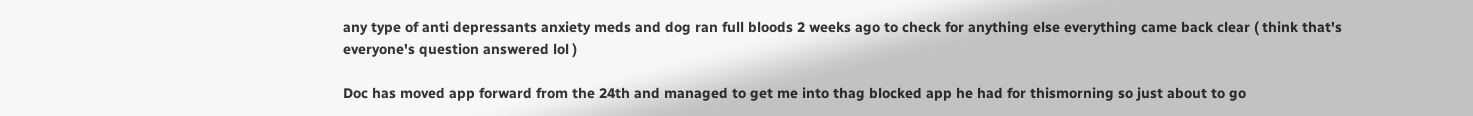any type of anti depressants anxiety meds and dog ran full bloods 2 weeks ago to check for anything else everything came back clear ( think that's everyone's question answered lol )

Doc has moved app forward from the 24th and managed to get me into thag blocked app he had for thismorning so just about to go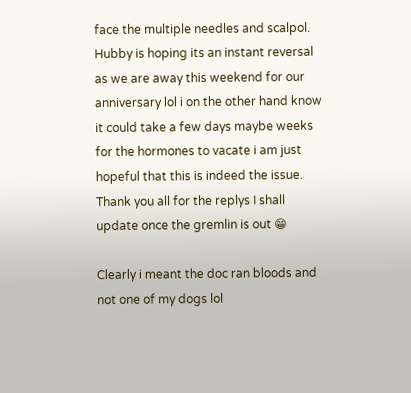face the multiple needles and scalpol. Hubby is hoping its an instant reversal as we are away this weekend for our anniversary lol i on the other hand know it could take a few days maybe weeks for the hormones to vacate i am just hopeful that this is indeed the issue.
Thank you all for the replys I shall update once the gremlin is out 😁

Clearly i meant the doc ran bloods and not one of my dogs lol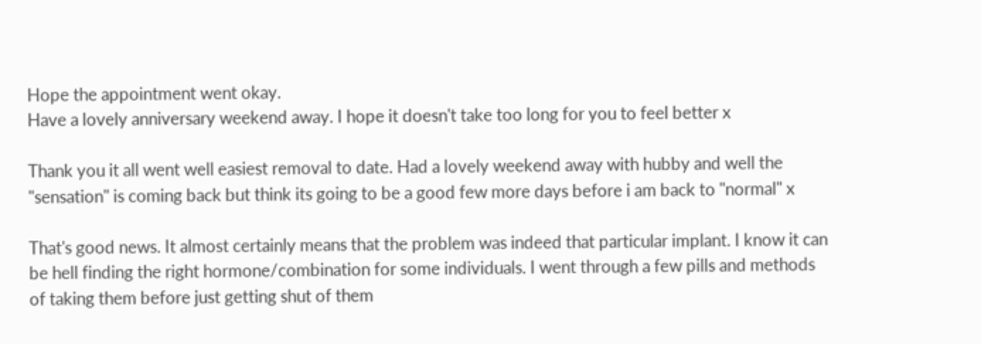Hope the appointment went okay.
Have a lovely anniversary weekend away. I hope it doesn't take too long for you to feel better x

Thank you it all went well easiest removal to date. Had a lovely weekend away with hubby and well the "sensation" is coming back but think its going to be a good few more days before i am back to "normal" x

That's good news. It almost certainly means that the problem was indeed that particular implant. I know it can be hell finding the right hormone/combination for some individuals. I went through a few pills and methods of taking them before just getting shut of them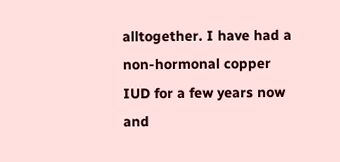alltogether. I have had a non-hormonal copper IUD for a few years now and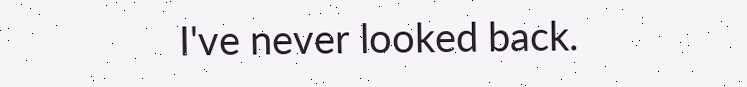I've never looked back.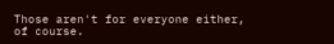Those aren't for everyone either, of course.